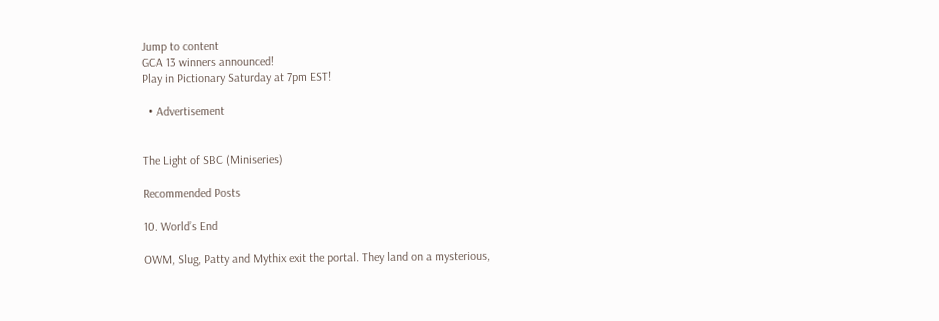Jump to content
GCA 13 winners announced!
Play in Pictionary Saturday at 7pm EST!

  • Advertisement


The Light of SBC (Miniseries)

Recommended Posts

10. World’s End

OWM, Slug, Patty and Mythix exit the portal. They land on a mysterious,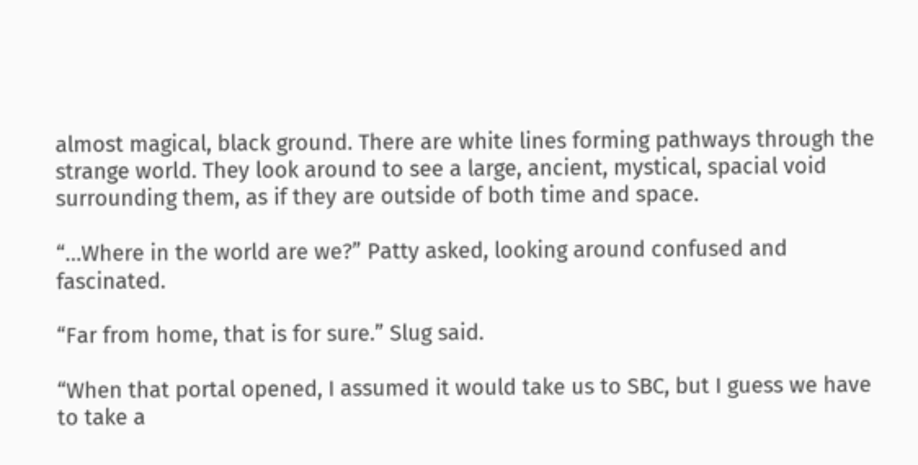almost magical, black ground. There are white lines forming pathways through the strange world. They look around to see a large, ancient, mystical, spacial void surrounding them, as if they are outside of both time and space.

“…Where in the world are we?” Patty asked, looking around confused and fascinated.

“Far from home, that is for sure.” Slug said.

“When that portal opened, I assumed it would take us to SBC, but I guess we have to take a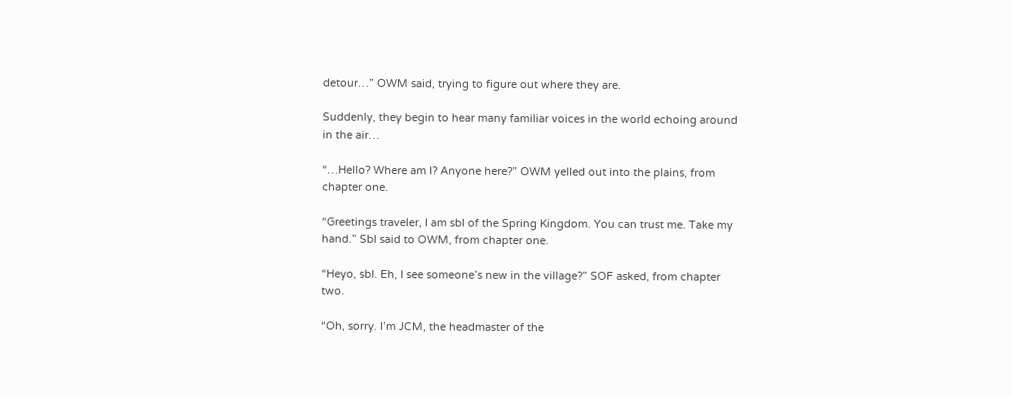detour…” OWM said, trying to figure out where they are.

Suddenly, they begin to hear many familiar voices in the world echoing around in the air…

“…Hello? Where am I? Anyone here?” OWM yelled out into the plains, from chapter one.

“Greetings traveler, I am sbl of the Spring Kingdom. You can trust me. Take my hand.” Sbl said to OWM, from chapter one.

“Heyo, sbl. Eh, I see someone’s new in the village?” SOF asked, from chapter two.

“Oh, sorry. I’m JCM, the headmaster of the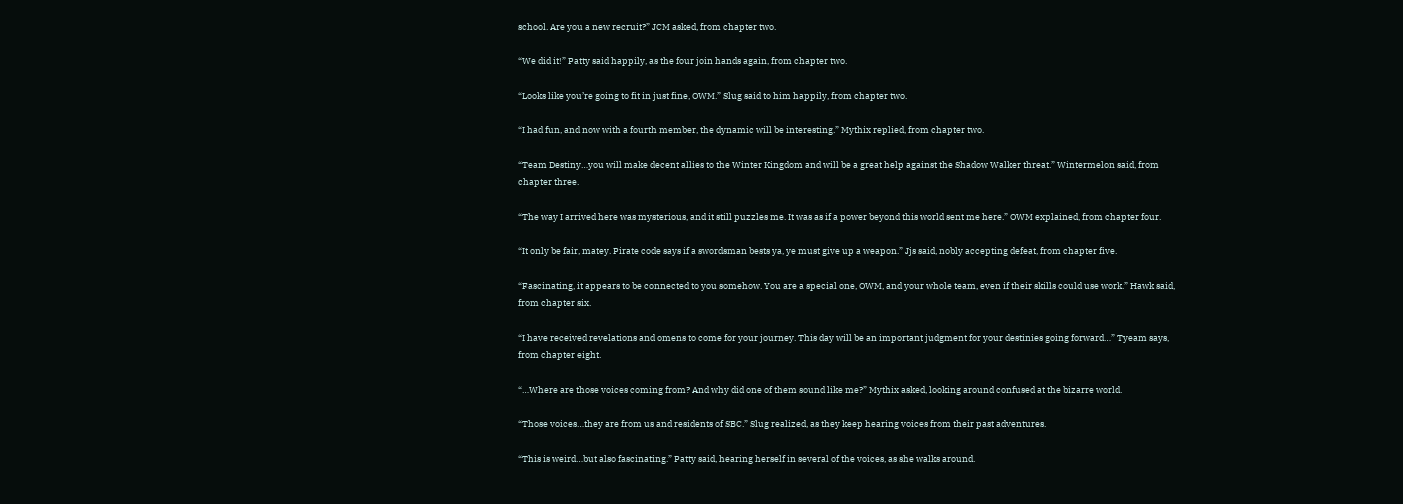school. Are you a new recruit?” JCM asked, from chapter two.

“We did it!” Patty said happily, as the four join hands again, from chapter two.

“Looks like you’re going to fit in just fine, OWM.” Slug said to him happily, from chapter two.

“I had fun, and now with a fourth member, the dynamic will be interesting.” Mythix replied, from chapter two.

“Team Destiny…you will make decent allies to the Winter Kingdom and will be a great help against the Shadow Walker threat.” Wintermelon said, from chapter three.

“The way I arrived here was mysterious, and it still puzzles me. It was as if a power beyond this world sent me here.” OWM explained, from chapter four.

“It only be fair, matey. Pirate code says if a swordsman bests ya, ye must give up a weapon.” Jjs said, nobly accepting defeat, from chapter five.

“Fascinating, it appears to be connected to you somehow. You are a special one, OWM, and your whole team, even if their skills could use work.” Hawk said, from chapter six.

“I have received revelations and omens to come for your journey. This day will be an important judgment for your destinies going forward…” Tyeam says, from chapter eight.

“…Where are those voices coming from? And why did one of them sound like me?” Mythix asked, looking around confused at the bizarre world.

“Those voices…they are from us and residents of SBC.” Slug realized, as they keep hearing voices from their past adventures.

“This is weird…but also fascinating.” Patty said, hearing herself in several of the voices, as she walks around.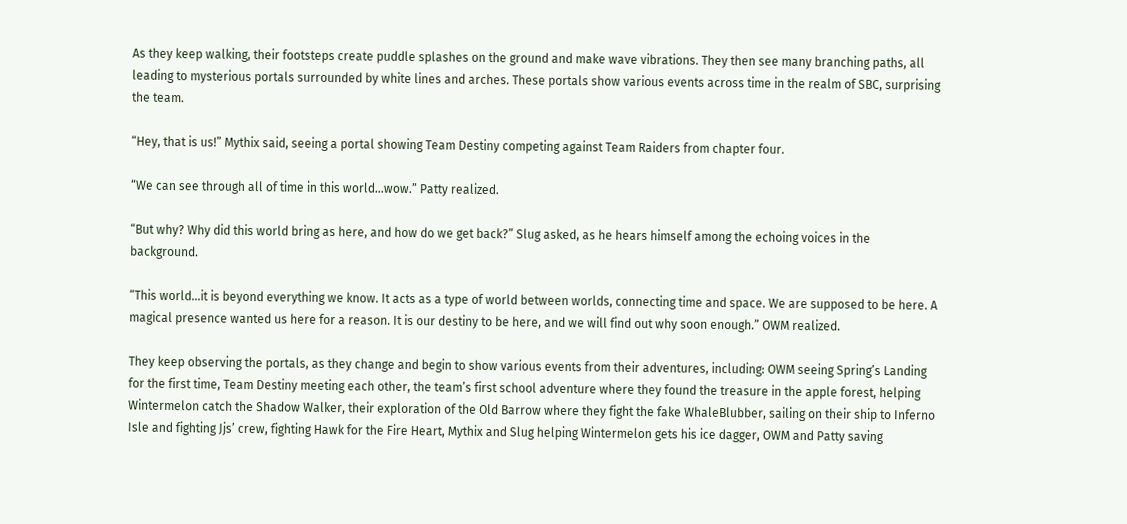As they keep walking, their footsteps create puddle splashes on the ground and make wave vibrations. They then see many branching paths, all leading to mysterious portals surrounded by white lines and arches. These portals show various events across time in the realm of SBC, surprising the team.

“Hey, that is us!” Mythix said, seeing a portal showing Team Destiny competing against Team Raiders from chapter four.

“We can see through all of time in this world…wow.” Patty realized.

“But why? Why did this world bring as here, and how do we get back?” Slug asked, as he hears himself among the echoing voices in the background.

“This world…it is beyond everything we know. It acts as a type of world between worlds, connecting time and space. We are supposed to be here. A magical presence wanted us here for a reason. It is our destiny to be here, and we will find out why soon enough.” OWM realized.

They keep observing the portals, as they change and begin to show various events from their adventures, including: OWM seeing Spring’s Landing for the first time, Team Destiny meeting each other, the team’s first school adventure where they found the treasure in the apple forest, helping Wintermelon catch the Shadow Walker, their exploration of the Old Barrow where they fight the fake WhaleBlubber, sailing on their ship to Inferno Isle and fighting Jjs’ crew, fighting Hawk for the Fire Heart, Mythix and Slug helping Wintermelon gets his ice dagger, OWM and Patty saving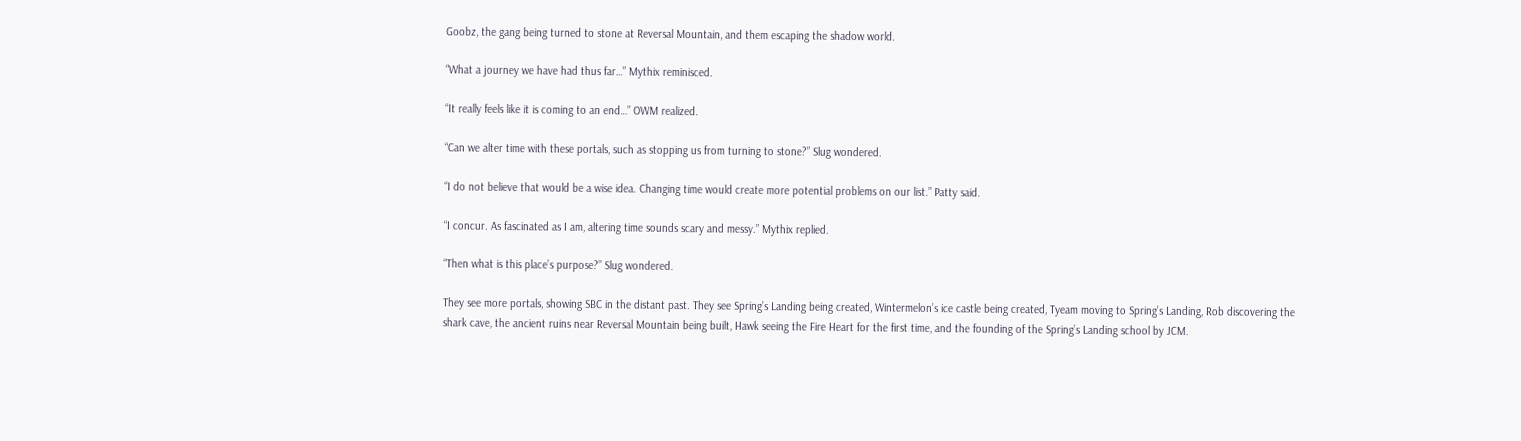Goobz, the gang being turned to stone at Reversal Mountain, and them escaping the shadow world.

“What a journey we have had thus far…” Mythix reminisced.

“It really feels like it is coming to an end…” OWM realized.

“Can we alter time with these portals, such as stopping us from turning to stone?” Slug wondered.

“I do not believe that would be a wise idea. Changing time would create more potential problems on our list.” Patty said.

“I concur. As fascinated as I am, altering time sounds scary and messy.” Mythix replied.

“Then what is this place’s purpose?” Slug wondered.

They see more portals, showing SBC in the distant past. They see Spring’s Landing being created, Wintermelon’s ice castle being created, Tyeam moving to Spring’s Landing, Rob discovering the shark cave, the ancient ruins near Reversal Mountain being built, Hawk seeing the Fire Heart for the first time, and the founding of the Spring’s Landing school by JCM.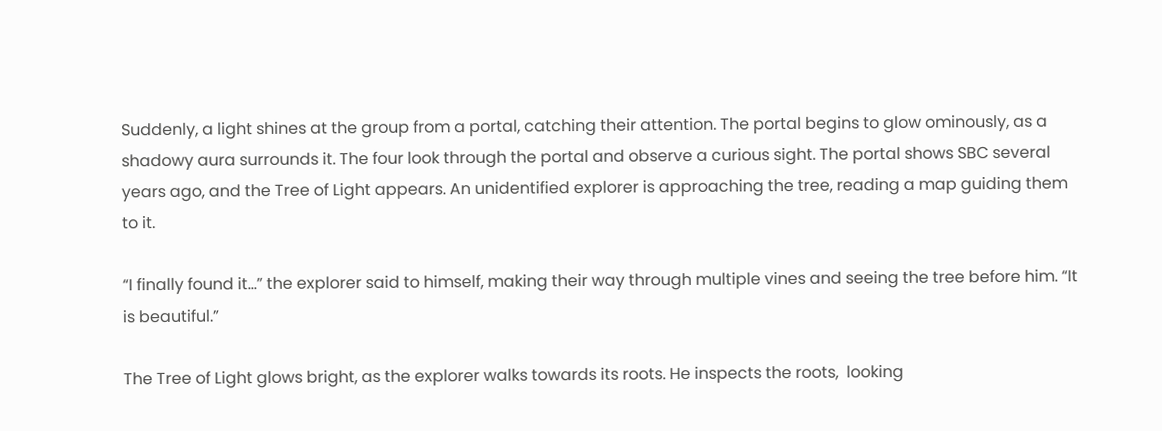Suddenly, a light shines at the group from a portal, catching their attention. The portal begins to glow ominously, as a shadowy aura surrounds it. The four look through the portal and observe a curious sight. The portal shows SBC several years ago, and the Tree of Light appears. An unidentified explorer is approaching the tree, reading a map guiding them to it.

“I finally found it…” the explorer said to himself, making their way through multiple vines and seeing the tree before him. “It is beautiful.”

The Tree of Light glows bright, as the explorer walks towards its roots. He inspects the roots,  looking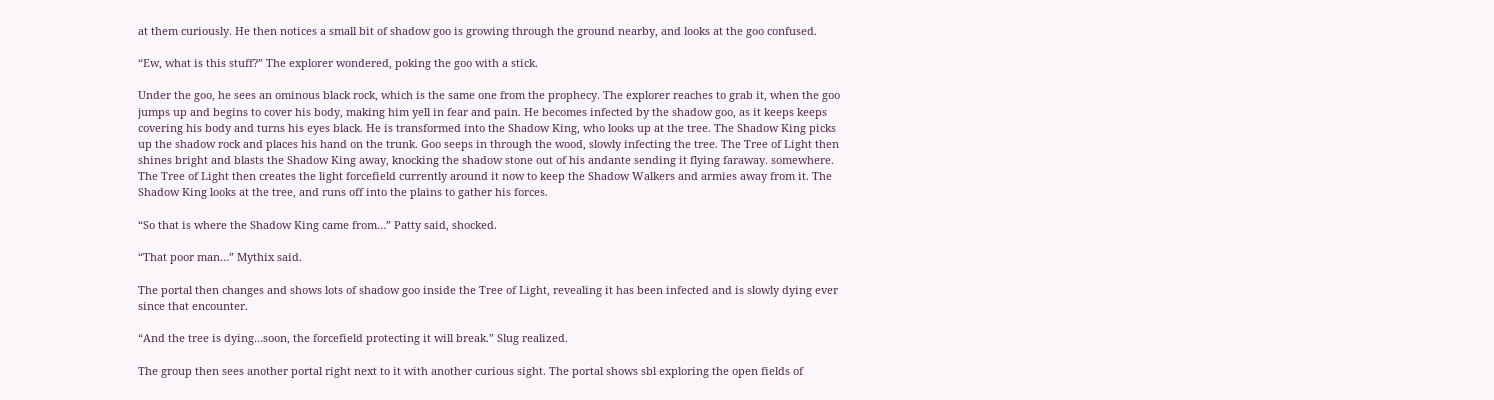at them curiously. He then notices a small bit of shadow goo is growing through the ground nearby, and looks at the goo confused.

“Ew, what is this stuff?” The explorer wondered, poking the goo with a stick.

Under the goo, he sees an ominous black rock, which is the same one from the prophecy. The explorer reaches to grab it, when the goo jumps up and begins to cover his body, making him yell in fear and pain. He becomes infected by the shadow goo, as it keeps keeps covering his body and turns his eyes black. He is transformed into the Shadow King, who looks up at the tree. The Shadow King picks up the shadow rock and places his hand on the trunk. Goo seeps in through the wood, slowly infecting the tree. The Tree of Light then shines bright and blasts the Shadow King away, knocking the shadow stone out of his andante sending it flying faraway. somewhere. The Tree of Light then creates the light forcefield currently around it now to keep the Shadow Walkers and armies away from it. The Shadow King looks at the tree, and runs off into the plains to gather his forces.

“So that is where the Shadow King came from…” Patty said, shocked.

“That poor man…” Mythix said.

The portal then changes and shows lots of shadow goo inside the Tree of Light, revealing it has been infected and is slowly dying ever since that encounter.

“And the tree is dying…soon, the forcefield protecting it will break.” Slug realized.

The group then sees another portal right next to it with another curious sight. The portal shows sbl exploring the open fields of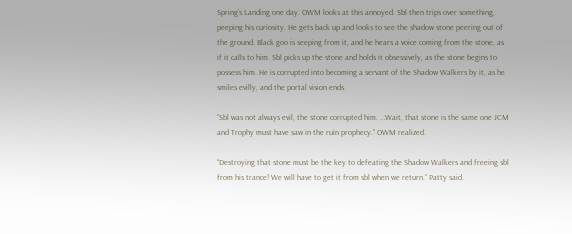Spring’s Landing one day. OWM looks at this annoyed. Sbl then trips over something, peeping his curiosity. He gets back up and looks to see the shadow stone peering out of the ground. Black goo is seeping from it, and he hears a voice coming from the stone, as if it calls to him. Sbl picks up the stone and holds it obsessively, as the stone begins to possess him. He is corrupted into becoming a servant of the Shadow Walkers by it, as he smiles evilly, and the portal vision ends.

“Sbl was not always evil, the stone corrupted him. …Wait, that stone is the same one JCM and Trophy must have saw in the ruin prophecy.” OWM realized.

“Destroying that stone must be the key to defeating the Shadow Walkers and freeing sbl from his trance! We will have to get it from sbl when we return.” Patty said.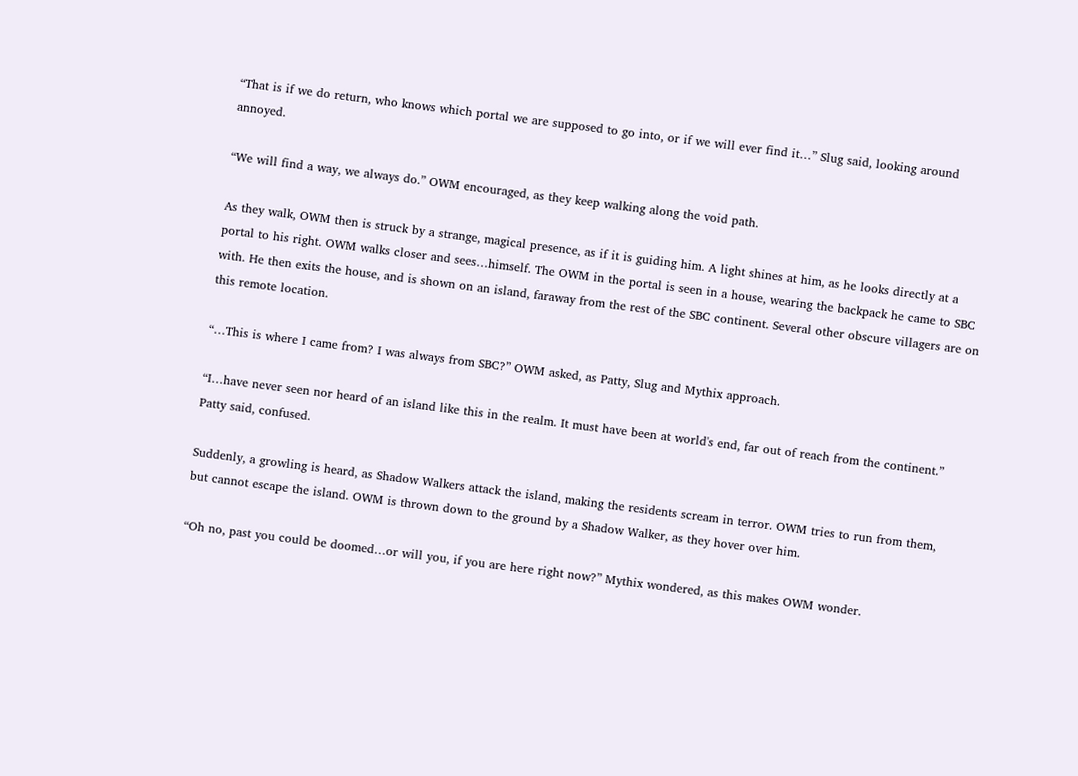“That is if we do return, who knows which portal we are supposed to go into, or if we will ever find it…” Slug said, looking around annoyed.

“We will find a way, we always do.” OWM encouraged, as they keep walking along the void path.

As they walk, OWM then is struck by a strange, magical presence, as if it is guiding him. A light shines at him, as he looks directly at a portal to his right. OWM walks closer and sees…himself. The OWM in the portal is seen in a house, wearing the backpack he came to SBC with. He then exits the house, and is shown on an island, faraway from the rest of the SBC continent. Several other obscure villagers are on this remote location.

“…This is where I came from? I was always from SBC?” OWM asked, as Patty, Slug and Mythix approach.

“I…have never seen nor heard of an island like this in the realm. It must have been at world's end, far out of reach from the continent.” Patty said, confused.

Suddenly, a growling is heard, as Shadow Walkers attack the island, making the residents scream in terror. OWM tries to run from them, but cannot escape the island. OWM is thrown down to the ground by a Shadow Walker, as they hover over him.

“Oh no, past you could be doomed…or will you, if you are here right now?” Mythix wondered, as this makes OWM wonder.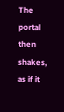The portal then shakes, as if it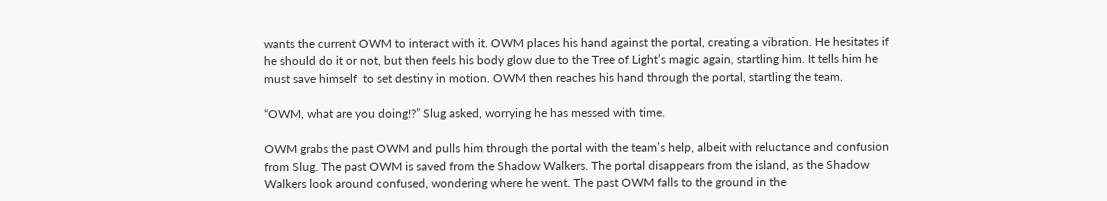wants the current OWM to interact with it. OWM places his hand against the portal, creating a vibration. He hesitates if he should do it or not, but then feels his body glow due to the Tree of Light’s magic again, startling him. It tells him he must save himself  to set destiny in motion. OWM then reaches his hand through the portal, startling the team.

“OWM, what are you doing!?” Slug asked, worrying he has messed with time.

OWM grabs the past OWM and pulls him through the portal with the team’s help, albeit with reluctance and confusion from Slug. The past OWM is saved from the Shadow Walkers. The portal disappears from the island, as the Shadow Walkers look around confused, wondering where he went. The past OWM falls to the ground in the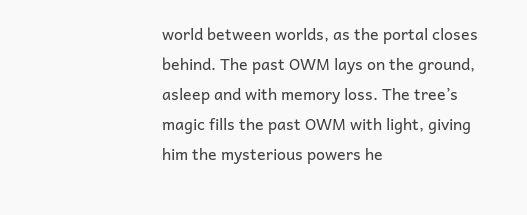world between worlds, as the portal closes behind. The past OWM lays on the ground, asleep and with memory loss. The tree’s magic fills the past OWM with light, giving him the mysterious powers he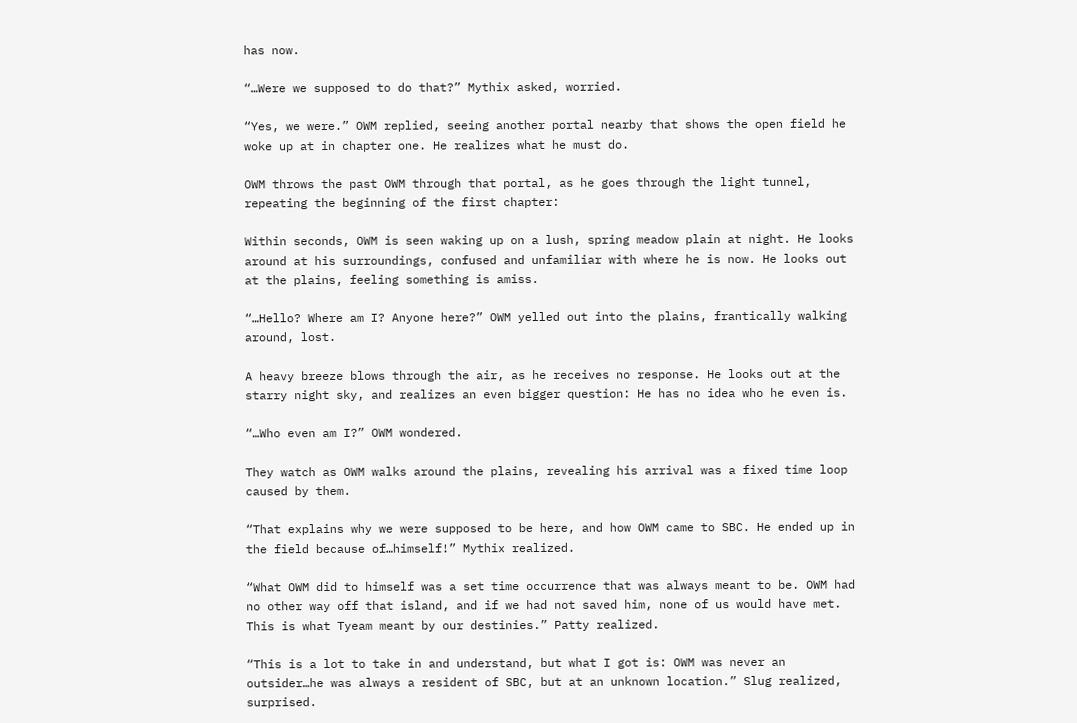has now.

“…Were we supposed to do that?” Mythix asked, worried.

“Yes, we were.” OWM replied, seeing another portal nearby that shows the open field he woke up at in chapter one. He realizes what he must do.

OWM throws the past OWM through that portal, as he goes through the light tunnel, repeating the beginning of the first chapter:

Within seconds, OWM is seen waking up on a lush, spring meadow plain at night. He looks around at his surroundings, confused and unfamiliar with where he is now. He looks out at the plains, feeling something is amiss.

“…Hello? Where am I? Anyone here?” OWM yelled out into the plains, frantically walking around, lost.

A heavy breeze blows through the air, as he receives no response. He looks out at the starry night sky, and realizes an even bigger question: He has no idea who he even is.

“…Who even am I?” OWM wondered.

They watch as OWM walks around the plains, revealing his arrival was a fixed time loop caused by them.

“That explains why we were supposed to be here, and how OWM came to SBC. He ended up in the field because of…himself!” Mythix realized.

“What OWM did to himself was a set time occurrence that was always meant to be. OWM had no other way off that island, and if we had not saved him, none of us would have met. This is what Tyeam meant by our destinies.” Patty realized.

“This is a lot to take in and understand, but what I got is: OWM was never an outsider…he was always a resident of SBC, but at an unknown location.” Slug realized, surprised.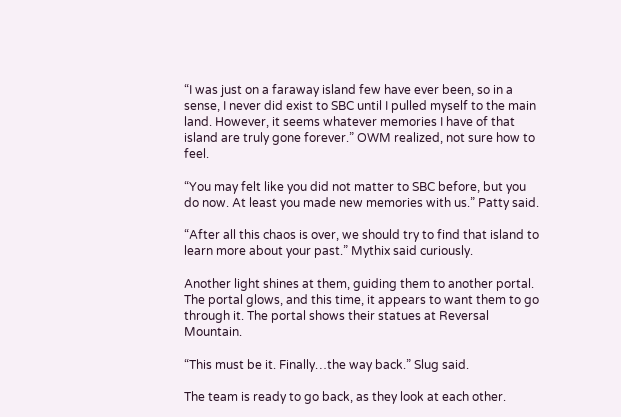“I was just on a faraway island few have ever been, so in a sense, I never did exist to SBC until I pulled myself to the main land. However, it seems whatever memories I have of that island are truly gone forever.” OWM realized, not sure how to feel.

“You may felt like you did not matter to SBC before, but you do now. At least you made new memories with us.” Patty said.

“After all this chaos is over, we should try to find that island to learn more about your past.” Mythix said curiously.

Another light shines at them, guiding them to another portal. The portal glows, and this time, it appears to want them to go through it. The portal shows their statues at Reversal Mountain.

“This must be it. Finally…the way back.” Slug said.

The team is ready to go back, as they look at each other.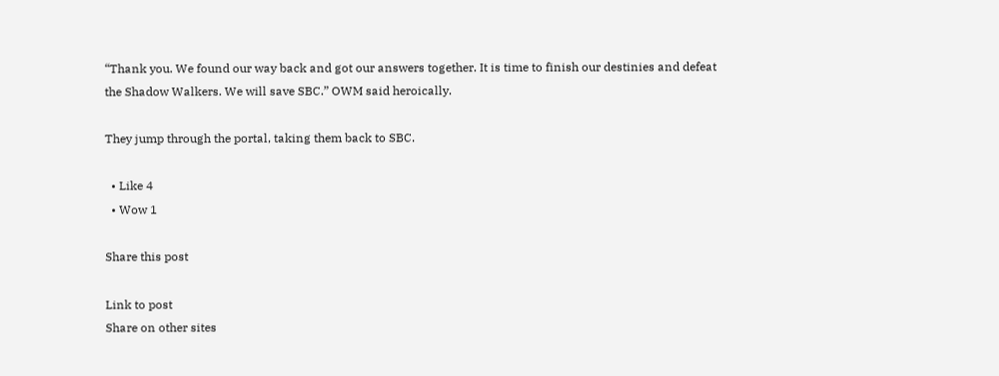“Thank you. We found our way back and got our answers together. It is time to finish our destinies and defeat the Shadow Walkers. We will save SBC.” OWM said heroically.

They jump through the portal, taking them back to SBC.

  • Like 4
  • Wow 1

Share this post

Link to post
Share on other sites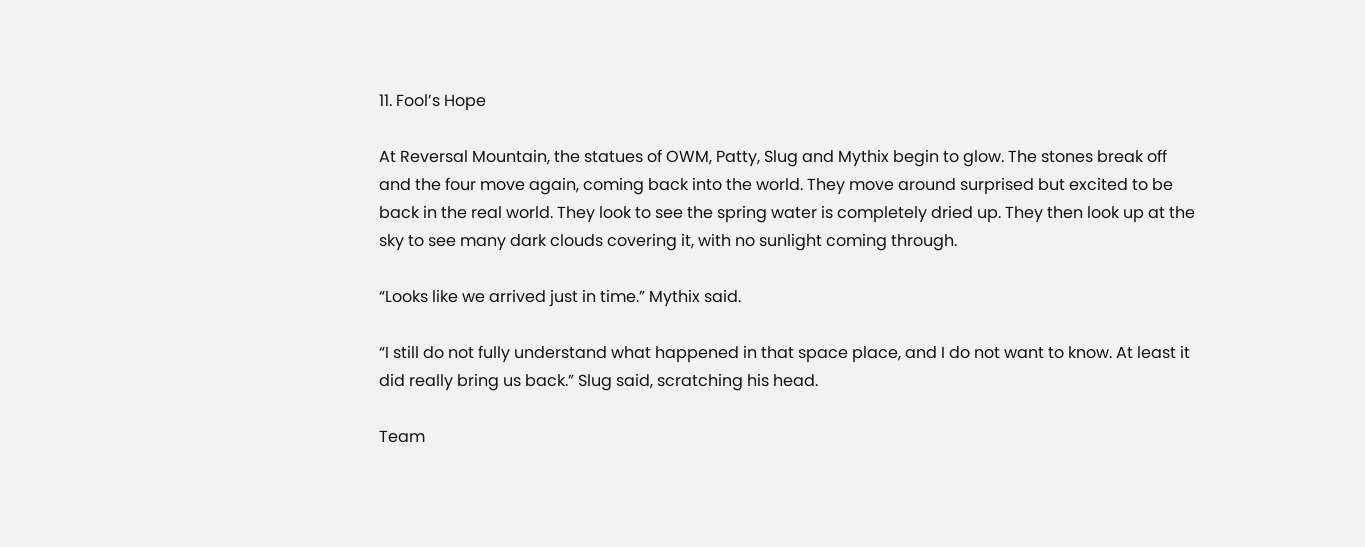11. Fool’s Hope

At Reversal Mountain, the statues of OWM, Patty, Slug and Mythix begin to glow. The stones break off and the four move again, coming back into the world. They move around surprised but excited to be back in the real world. They look to see the spring water is completely dried up. They then look up at the sky to see many dark clouds covering it, with no sunlight coming through.

“Looks like we arrived just in time.” Mythix said.

“I still do not fully understand what happened in that space place, and I do not want to know. At least it did really bring us back.” Slug said, scratching his head.

Team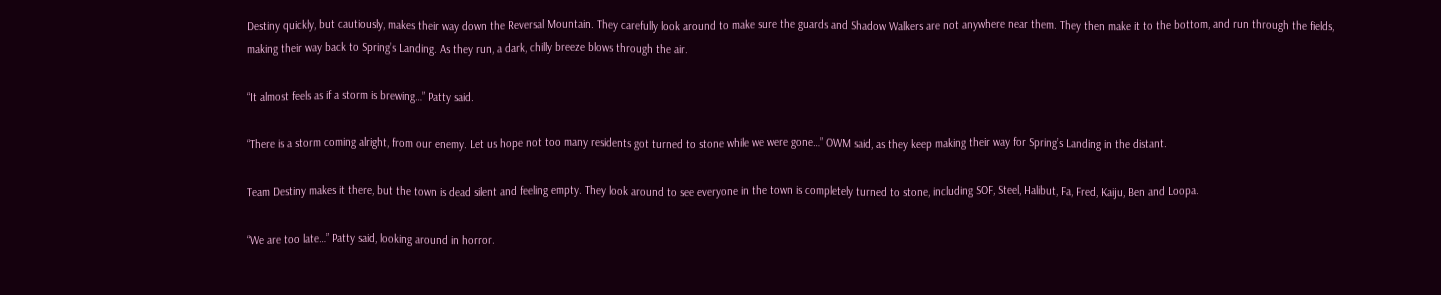Destiny quickly, but cautiously, makes their way down the Reversal Mountain. They carefully look around to make sure the guards and Shadow Walkers are not anywhere near them. They then make it to the bottom, and run through the fields, making their way back to Spring’s Landing. As they run, a dark, chilly breeze blows through the air.

“It almost feels as if a storm is brewing…” Patty said.

“There is a storm coming alright, from our enemy. Let us hope not too many residents got turned to stone while we were gone…” OWM said, as they keep making their way for Spring’s Landing in the distant.

Team Destiny makes it there, but the town is dead silent and feeling empty. They look around to see everyone in the town is completely turned to stone, including SOF, Steel, Halibut, Fa, Fred, Kaiju, Ben and Loopa.

“We are too late…” Patty said, looking around in horror.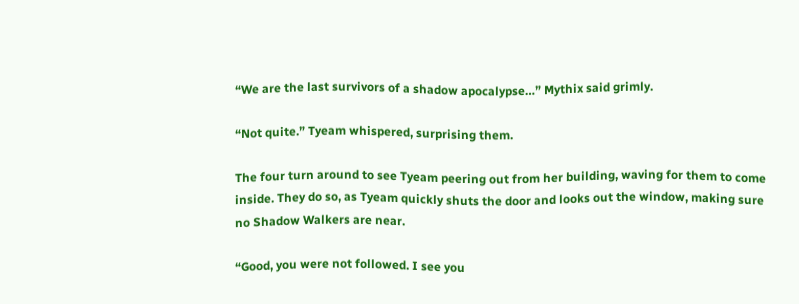“We are the last survivors of a shadow apocalypse…” Mythix said grimly.

“Not quite.” Tyeam whispered, surprising them.

The four turn around to see Tyeam peering out from her building, waving for them to come inside. They do so, as Tyeam quickly shuts the door and looks out the window, making sure no Shadow Walkers are near.

“Good, you were not followed. I see you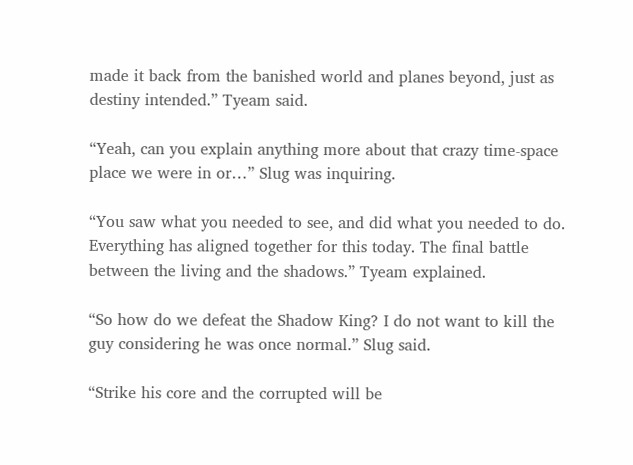made it back from the banished world and planes beyond, just as destiny intended.” Tyeam said.

“Yeah, can you explain anything more about that crazy time-space place we were in or…” Slug was inquiring.

“You saw what you needed to see, and did what you needed to do. Everything has aligned together for this today. The final battle between the living and the shadows.” Tyeam explained.

“So how do we defeat the Shadow King? I do not want to kill the guy considering he was once normal.” Slug said.

“Strike his core and the corrupted will be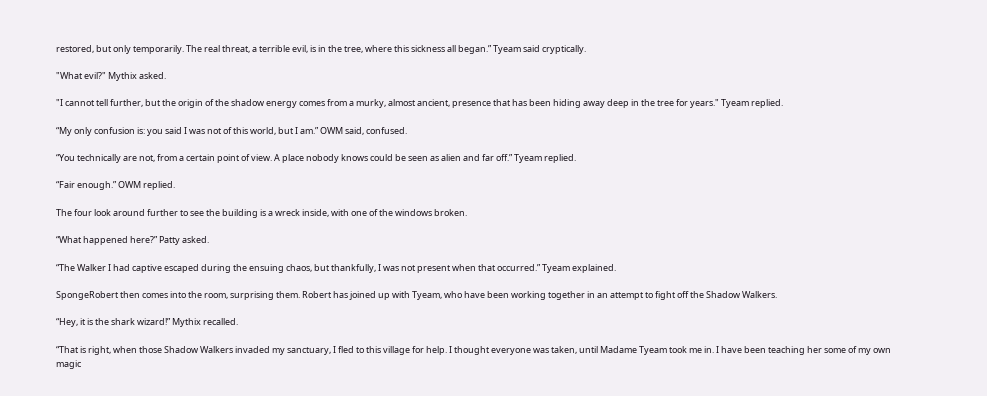restored, but only temporarily. The real threat, a terrible evil, is in the tree, where this sickness all began.” Tyeam said cryptically.

"What evil?" Mythix asked.

"I cannot tell further, but the origin of the shadow energy comes from a murky, almost ancient, presence that has been hiding away deep in the tree for years." Tyeam replied.

“My only confusion is: you said I was not of this world, but I am.” OWM said, confused.

“You technically are not, from a certain point of view. A place nobody knows could be seen as alien and far off.” Tyeam replied.

“Fair enough.” OWM replied.

The four look around further to see the building is a wreck inside, with one of the windows broken.

“What happened here?” Patty asked.

“The Walker I had captive escaped during the ensuing chaos, but thankfully, I was not present when that occurred.” Tyeam explained.

SpongeRobert then comes into the room, surprising them. Robert has joined up with Tyeam, who have been working together in an attempt to fight off the Shadow Walkers.

“Hey, it is the shark wizard!” Mythix recalled.

“That is right, when those Shadow Walkers invaded my sanctuary, I fled to this village for help. I thought everyone was taken, until Madame Tyeam took me in. I have been teaching her some of my own magic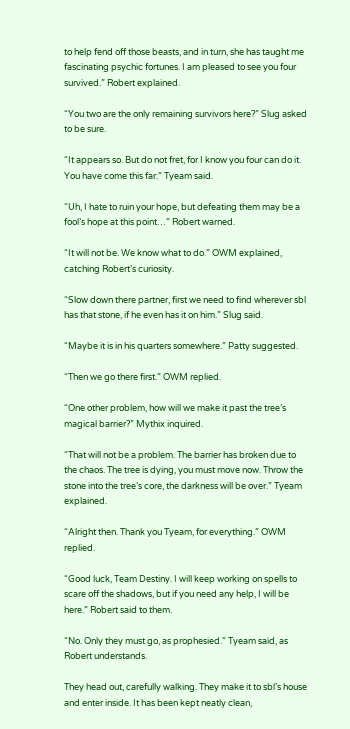to help fend off those beasts, and in turn, she has taught me fascinating psychic fortunes. I am pleased to see you four survived.” Robert explained.

“You two are the only remaining survivors here?” Slug asked to be sure.

“It appears so. But do not fret, for I know you four can do it. You have come this far.” Tyeam said.

“Uh, I hate to ruin your hope, but defeating them may be a fool’s hope at this point…” Robert warned.

“It will not be. We know what to do.” OWM explained, catching Robert’s curiosity.

“Slow down there partner, first we need to find wherever sbl has that stone, if he even has it on him.” Slug said.

“Maybe it is in his quarters somewhere.” Patty suggested.

“Then we go there first.” OWM replied.

“One other problem, how will we make it past the tree’s magical barrier?” Mythix inquired.

“That will not be a problem. The barrier has broken due to the chaos. The tree is dying, you must move now. Throw the stone into the tree’s core, the darkness will be over.” Tyeam explained.

“Alright then. Thank you Tyeam, for everything.” OWM replied.

“Good luck, Team Destiny. I will keep working on spells to scare off the shadows, but if you need any help, I will be here.” Robert said to them.

“No. Only they must go, as prophesied.” Tyeam said, as Robert understands.

They head out, carefully walking. They make it to sbl’s house and enter inside. It has been kept neatly clean,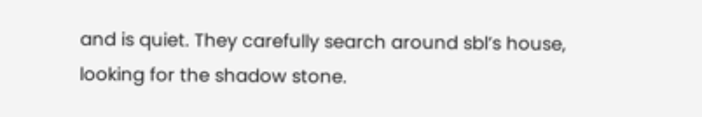and is quiet. They carefully search around sbl’s house, looking for the shadow stone.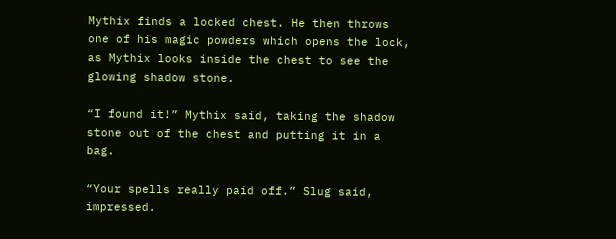Mythix finds a locked chest. He then throws one of his magic powders which opens the lock, as Mythix looks inside the chest to see the glowing shadow stone.

“I found it!” Mythix said, taking the shadow stone out of the chest and putting it in a bag.

“Your spells really paid off.” Slug said, impressed.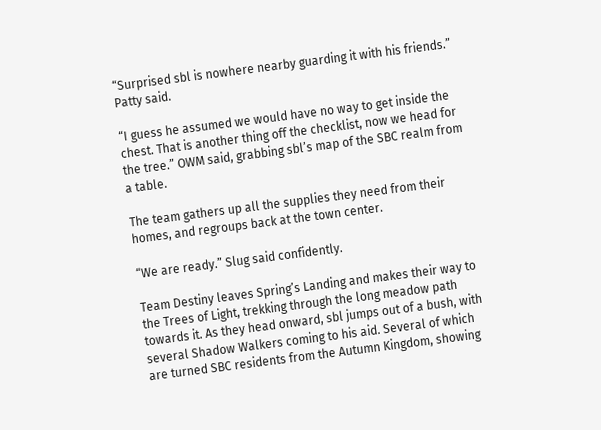“Surprised sbl is nowhere nearby guarding it with his friends.” Patty said.

“I guess he assumed we would have no way to get inside the chest. That is another thing off the checklist, now we head for the tree.” OWM said, grabbing sbl’s map of the SBC realm from a table.

The team gathers up all the supplies they need from their homes, and regroups back at the town center.

“We are ready.” Slug said confidently.

Team Destiny leaves Spring’s Landing and makes their way to the Trees of Light, trekking through the long meadow path towards it. As they head onward, sbl jumps out of a bush, with several Shadow Walkers coming to his aid. Several of which are turned SBC residents from the Autumn Kingdom, showing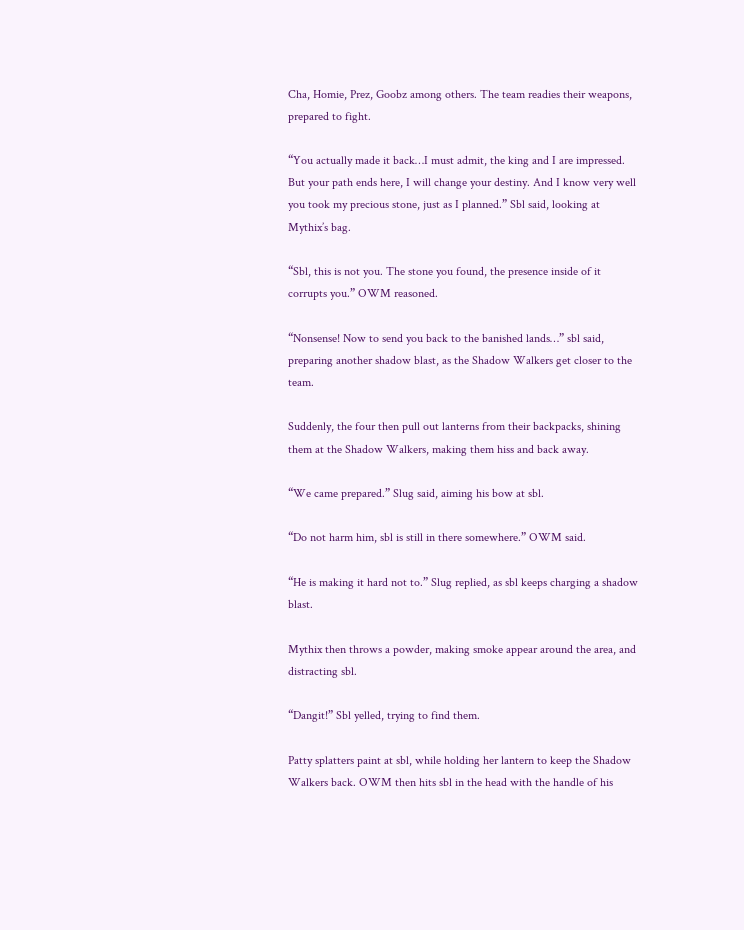Cha, Homie, Prez, Goobz among others. The team readies their weapons, prepared to fight.

“You actually made it back…I must admit, the king and I are impressed. But your path ends here, I will change your destiny. And I know very well you took my precious stone, just as I planned.” Sbl said, looking at Mythix’s bag.

“Sbl, this is not you. The stone you found, the presence inside of it corrupts you.” OWM reasoned.

“Nonsense! Now to send you back to the banished lands…” sbl said, preparing another shadow blast, as the Shadow Walkers get closer to the team.

Suddenly, the four then pull out lanterns from their backpacks, shining them at the Shadow Walkers, making them hiss and back away.

“We came prepared.” Slug said, aiming his bow at sbl.

“Do not harm him, sbl is still in there somewhere.” OWM said.

“He is making it hard not to.” Slug replied, as sbl keeps charging a shadow blast.

Mythix then throws a powder, making smoke appear around the area, and distracting sbl.

“Dangit!” Sbl yelled, trying to find them.

Patty splatters paint at sbl, while holding her lantern to keep the Shadow Walkers back. OWM then hits sbl in the head with the handle of his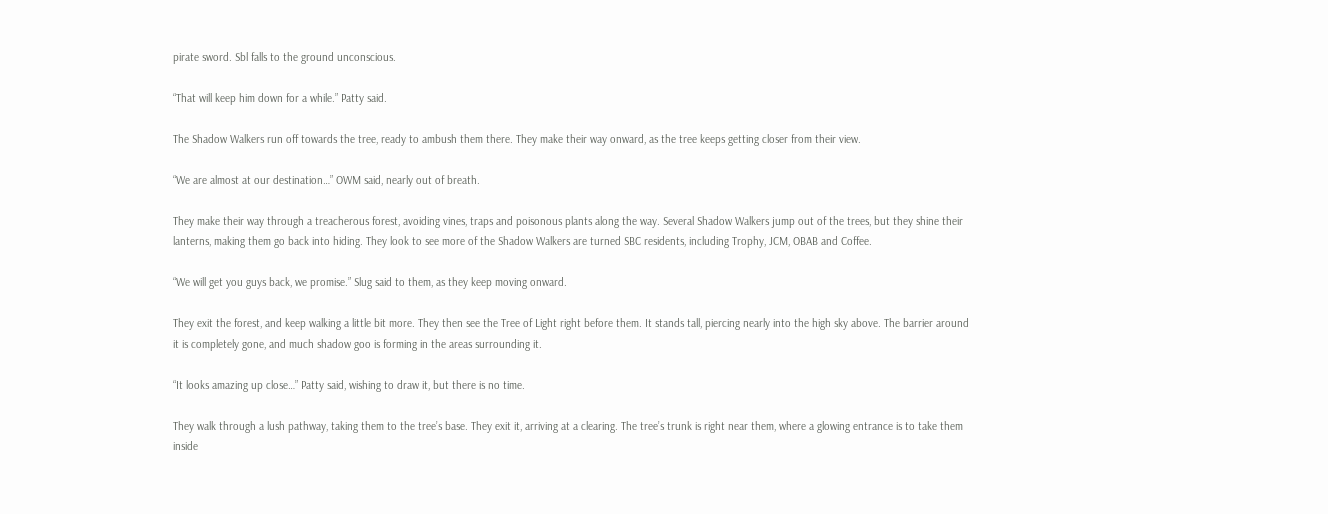pirate sword. Sbl falls to the ground unconscious.

“That will keep him down for a while.” Patty said.

The Shadow Walkers run off towards the tree, ready to ambush them there. They make their way onward, as the tree keeps getting closer from their view.

“We are almost at our destination…” OWM said, nearly out of breath.

They make their way through a treacherous forest, avoiding vines, traps and poisonous plants along the way. Several Shadow Walkers jump out of the trees, but they shine their lanterns, making them go back into hiding. They look to see more of the Shadow Walkers are turned SBC residents, including Trophy, JCM, OBAB and Coffee.

“We will get you guys back, we promise.” Slug said to them, as they keep moving onward.

They exit the forest, and keep walking a little bit more. They then see the Tree of Light right before them. It stands tall, piercing nearly into the high sky above. The barrier around it is completely gone, and much shadow goo is forming in the areas surrounding it.

“It looks amazing up close…” Patty said, wishing to draw it, but there is no time.

They walk through a lush pathway, taking them to the tree’s base. They exit it, arriving at a clearing. The tree’s trunk is right near them, where a glowing entrance is to take them inside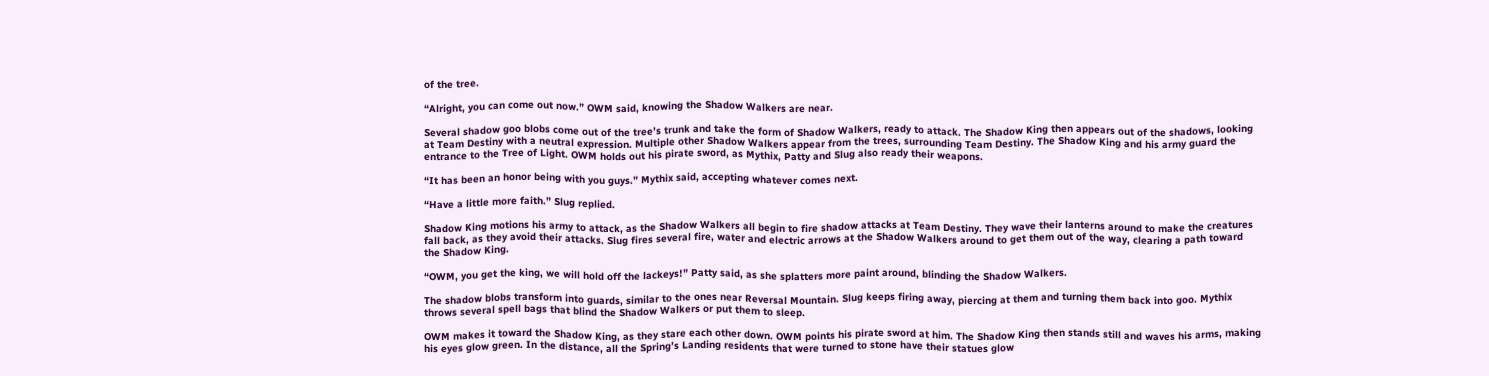of the tree.

“Alright, you can come out now.” OWM said, knowing the Shadow Walkers are near.

Several shadow goo blobs come out of the tree’s trunk and take the form of Shadow Walkers, ready to attack. The Shadow King then appears out of the shadows, looking at Team Destiny with a neutral expression. Multiple other Shadow Walkers appear from the trees, surrounding Team Destiny. The Shadow King and his army guard the entrance to the Tree of Light. OWM holds out his pirate sword, as Mythix, Patty and Slug also ready their weapons.

“It has been an honor being with you guys.” Mythix said, accepting whatever comes next.

“Have a little more faith.” Slug replied.

Shadow King motions his army to attack, as the Shadow Walkers all begin to fire shadow attacks at Team Destiny. They wave their lanterns around to make the creatures fall back, as they avoid their attacks. Slug fires several fire, water and electric arrows at the Shadow Walkers around to get them out of the way, clearing a path toward the Shadow King.

“OWM, you get the king, we will hold off the lackeys!” Patty said, as she splatters more paint around, blinding the Shadow Walkers.

The shadow blobs transform into guards, similar to the ones near Reversal Mountain. Slug keeps firing away, piercing at them and turning them back into goo. Mythix throws several spell bags that blind the Shadow Walkers or put them to sleep.

OWM makes it toward the Shadow King, as they stare each other down. OWM points his pirate sword at him. The Shadow King then stands still and waves his arms, making his eyes glow green. In the distance, all the Spring’s Landing residents that were turned to stone have their statues glow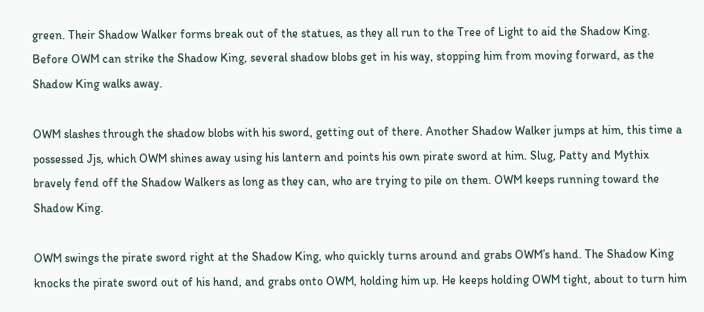green. Their Shadow Walker forms break out of the statues, as they all run to the Tree of Light to aid the Shadow King. Before OWM can strike the Shadow King, several shadow blobs get in his way, stopping him from moving forward, as the Shadow King walks away.

OWM slashes through the shadow blobs with his sword, getting out of there. Another Shadow Walker jumps at him, this time a possessed Jjs, which OWM shines away using his lantern and points his own pirate sword at him. Slug, Patty and Mythix bravely fend off the Shadow Walkers as long as they can, who are trying to pile on them. OWM keeps running toward the Shadow King.

OWM swings the pirate sword right at the Shadow King, who quickly turns around and grabs OWM’s hand. The Shadow King knocks the pirate sword out of his hand, and grabs onto OWM, holding him up. He keeps holding OWM tight, about to turn him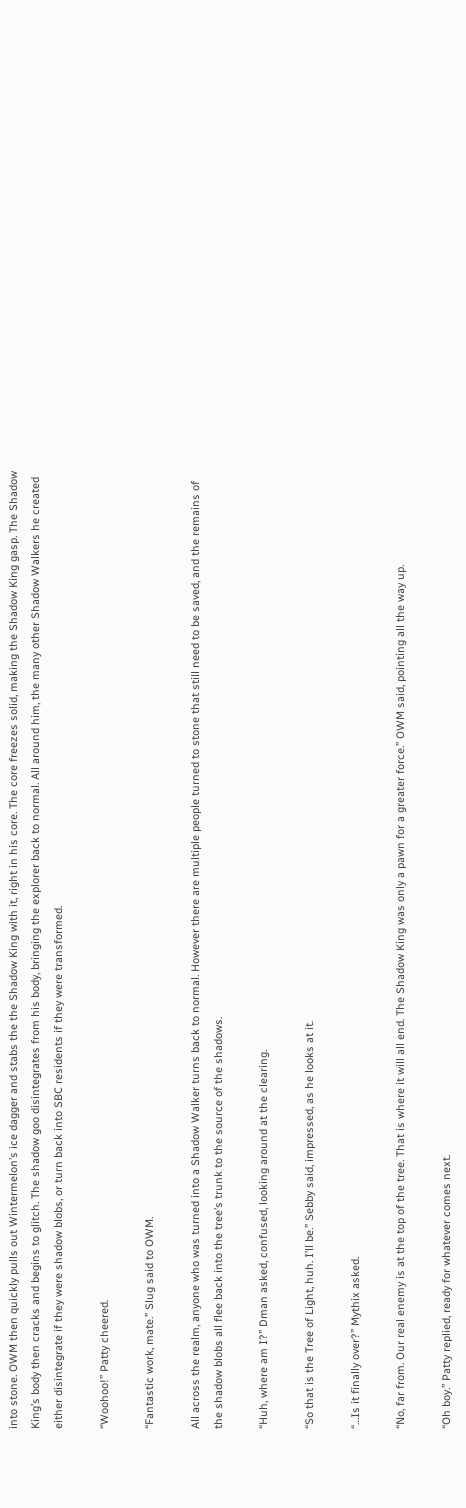into stone. OWM then quickly pulls out Wintermelon’s ice dagger and stabs the the Shadow King with it, right in his core. The core freezes solid, making the Shadow King gasp. The Shadow King’s body then cracks and begins to glitch. The shadow goo disintegrates from his body, bringing the explorer back to normal. All around him, the many other Shadow Walkers he created either disintegrate if they were shadow blobs, or turn back into SBC residents if they were transformed.

“Woohoo!” Patty cheered.

“Fantastic work, mate.” Slug said to OWM.

All across the realm, anyone who was turned into a Shadow Walker turns back to normal. However there are multiple people turned to stone that still need to be saved, and the remains of the shadow blobs all flee back into the tree’s trunk to the source of the shadows.

“Huh, where am I?” Dman asked, confused, looking around at the clearing.

“So that is the Tree of Light, huh. I’ll be.” Sebby said, impressed, as he looks at it.

“…Is it finally over?” Mythix asked.

“No, far from. Our real enemy is at the top of the tree. That is where it will all end. The Shadow King was only a pawn for a greater force.” OWM said, pointing all the way up.

“Oh boy.” Patty replied, ready for whatever comes next.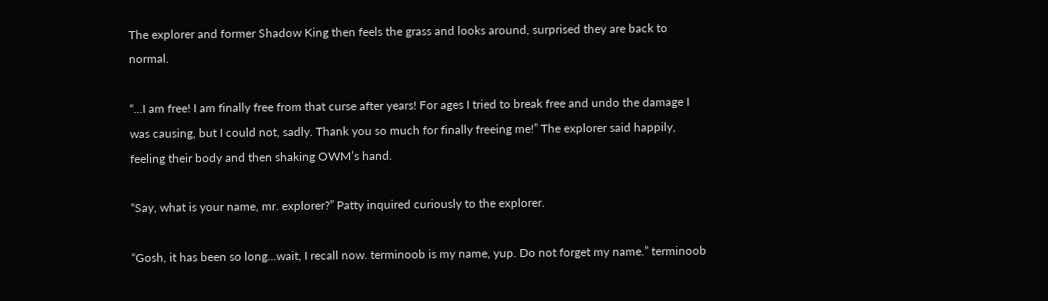The explorer and former Shadow King then feels the grass and looks around, surprised they are back to normal.

“…I am free! I am finally free from that curse after years! For ages I tried to break free and undo the damage I was causing, but I could not, sadly. Thank you so much for finally freeing me!” The explorer said happily, feeling their body and then shaking OWM’s hand.

“Say, what is your name, mr. explorer?” Patty inquired curiously to the explorer.

“Gosh, it has been so long…wait, I recall now. terminoob is my name, yup. Do not forget my name.” terminoob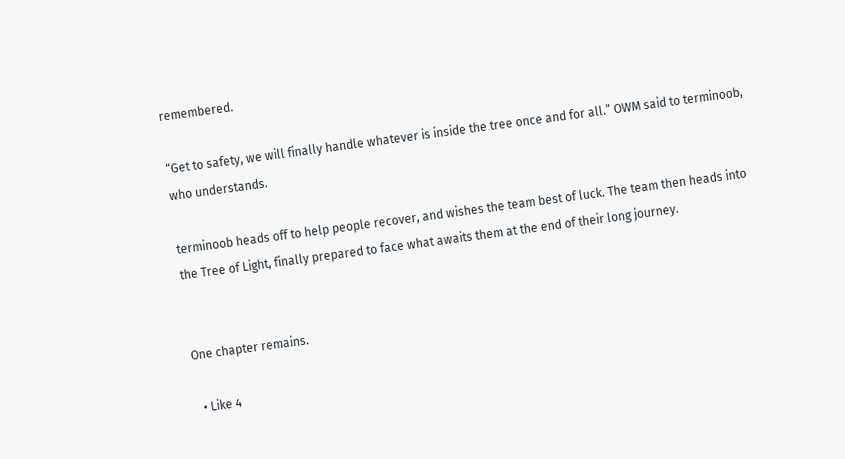remembered.

“Get to safety, we will finally handle whatever is inside the tree once and for all.” OWM said to terminoob, who understands.

terminoob heads off to help people recover, and wishes the team best of luck. The team then heads into the Tree of Light, finally prepared to face what awaits them at the end of their long journey.


One chapter remains.

  • Like 4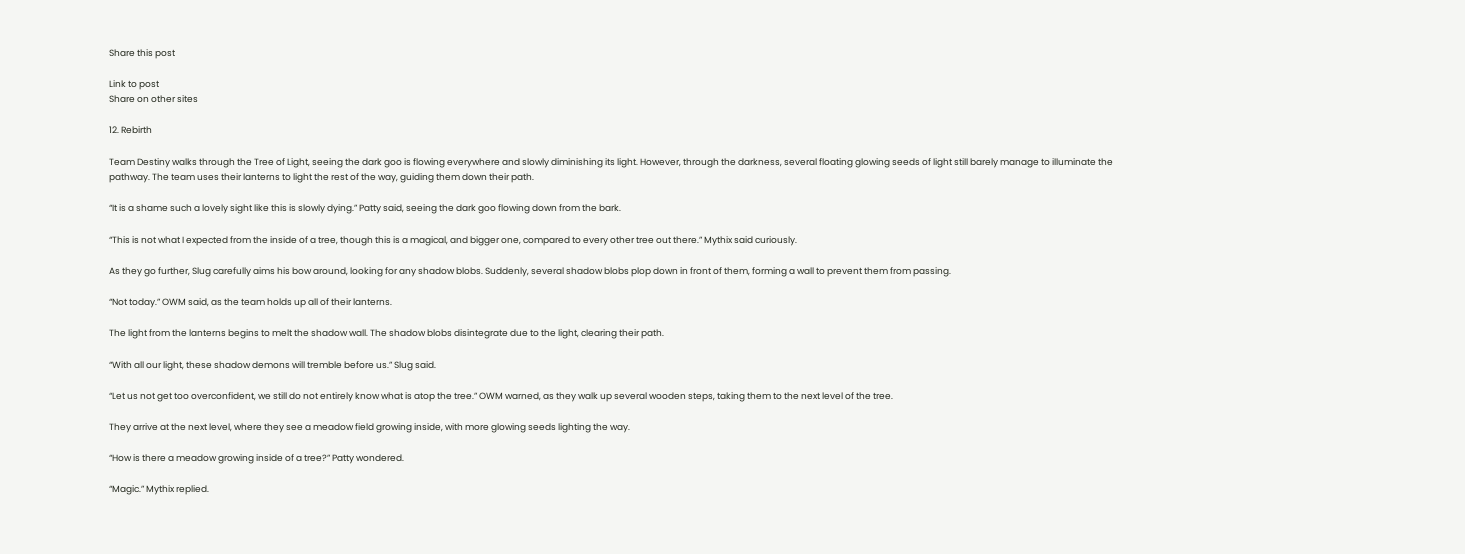Share this post

Link to post
Share on other sites

12. Rebirth

Team Destiny walks through the Tree of Light, seeing the dark goo is flowing everywhere and slowly diminishing its light. However, through the darkness, several floating glowing seeds of light still barely manage to illuminate the pathway. The team uses their lanterns to light the rest of the way, guiding them down their path.

“It is a shame such a lovely sight like this is slowly dying.” Patty said, seeing the dark goo flowing down from the bark.

“This is not what I expected from the inside of a tree, though this is a magical, and bigger one, compared to every other tree out there.” Mythix said curiously.

As they go further, Slug carefully aims his bow around, looking for any shadow blobs. Suddenly, several shadow blobs plop down in front of them, forming a wall to prevent them from passing.

“Not today.” OWM said, as the team holds up all of their lanterns.

The light from the lanterns begins to melt the shadow wall. The shadow blobs disintegrate due to the light, clearing their path.

“With all our light, these shadow demons will tremble before us.” Slug said.

“Let us not get too overconfident, we still do not entirely know what is atop the tree.” OWM warned, as they walk up several wooden steps, taking them to the next level of the tree.

They arrive at the next level, where they see a meadow field growing inside, with more glowing seeds lighting the way.

“How is there a meadow growing inside of a tree?” Patty wondered.

“Magic.” Mythix replied.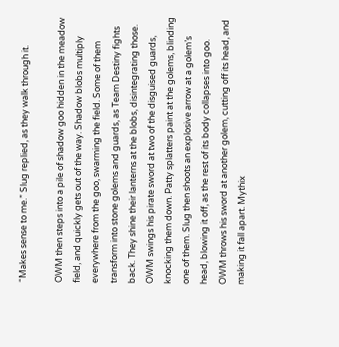“Makes sense to me.” Slug replied, as they walk through it.

OWM then steps into a pile of shadow goo hidden in the meadow field, and quickly gets out of the way. Shadow blobs multiply everywhere from the goo, swarming the field. Some of them transform into stone golems and guards, as Team Destiny fights back. They shine their lanterns at the blobs, disintegrating those. OWM swings his pirate sword at two of the disguised guards, knocking them down. Patty splatters paint at the golems, blinding one of them. Slug then shoots an explosive arrow at a golem’s head, blowing it off, as the rest of its body collapses into goo. OWM throws his sword at another golem, cutting off its head, and making it fall apart. Mythix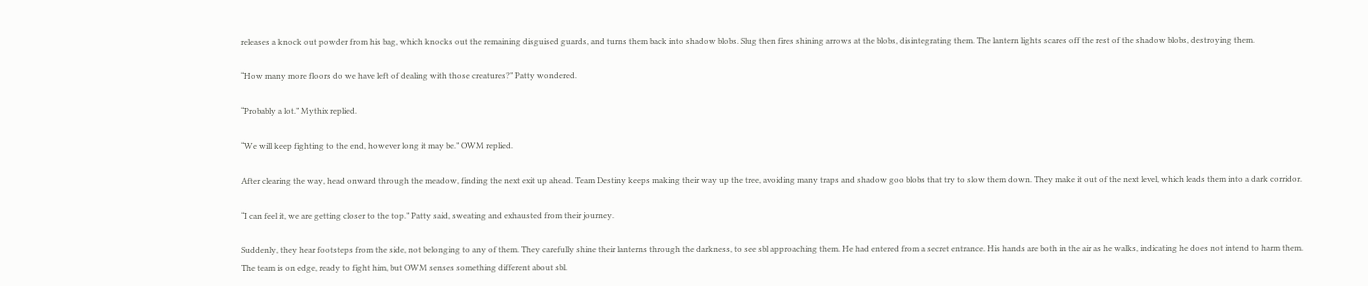releases a knock out powder from his bag, which knocks out the remaining disguised guards, and turns them back into shadow blobs. Slug then fires shining arrows at the blobs, disintegrating them. The lantern lights scares off the rest of the shadow blobs, destroying them.

“How many more floors do we have left of dealing with those creatures?” Patty wondered.

“Probably a lot.” Mythix replied.

“We will keep fighting to the end, however long it may be.” OWM replied.

After clearing the way, head onward through the meadow, finding the next exit up ahead. Team Destiny keeps making their way up the tree, avoiding many traps and shadow goo blobs that try to slow them down. They make it out of the next level, which leads them into a dark corridor.

“I can feel it, we are getting closer to the top.” Patty said, sweating and exhausted from their journey.

Suddenly, they hear footsteps from the side, not belonging to any of them. They carefully shine their lanterns through the darkness, to see sbl approaching them. He had entered from a secret entrance. His hands are both in the air as he walks, indicating he does not intend to harm them. The team is on edge, ready to fight him, but OWM senses something different about sbl.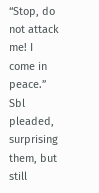“Stop, do not attack me! I come in peace.” Sbl pleaded, surprising them, but still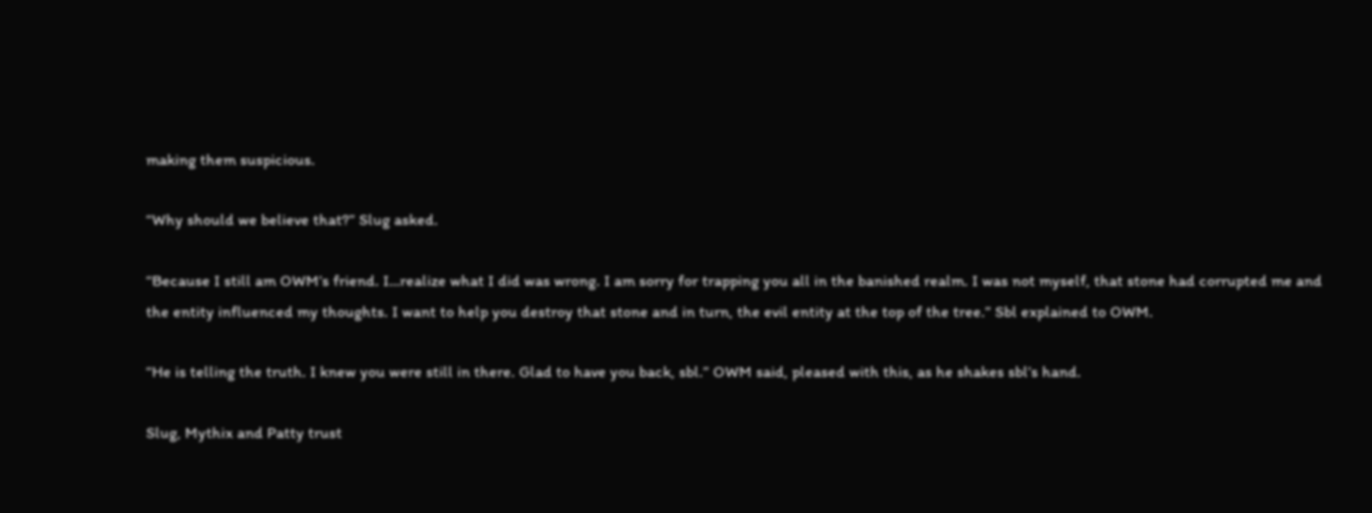making them suspicious.

“Why should we believe that?” Slug asked.

“Because I still am OWM’s friend. I…realize what I did was wrong. I am sorry for trapping you all in the banished realm. I was not myself, that stone had corrupted me and the entity influenced my thoughts. I want to help you destroy that stone and in turn, the evil entity at the top of the tree.” Sbl explained to OWM.

“He is telling the truth. I knew you were still in there. Glad to have you back, sbl.” OWM said, pleased with this, as he shakes sbl’s hand.

Slug, Mythix and Patty trust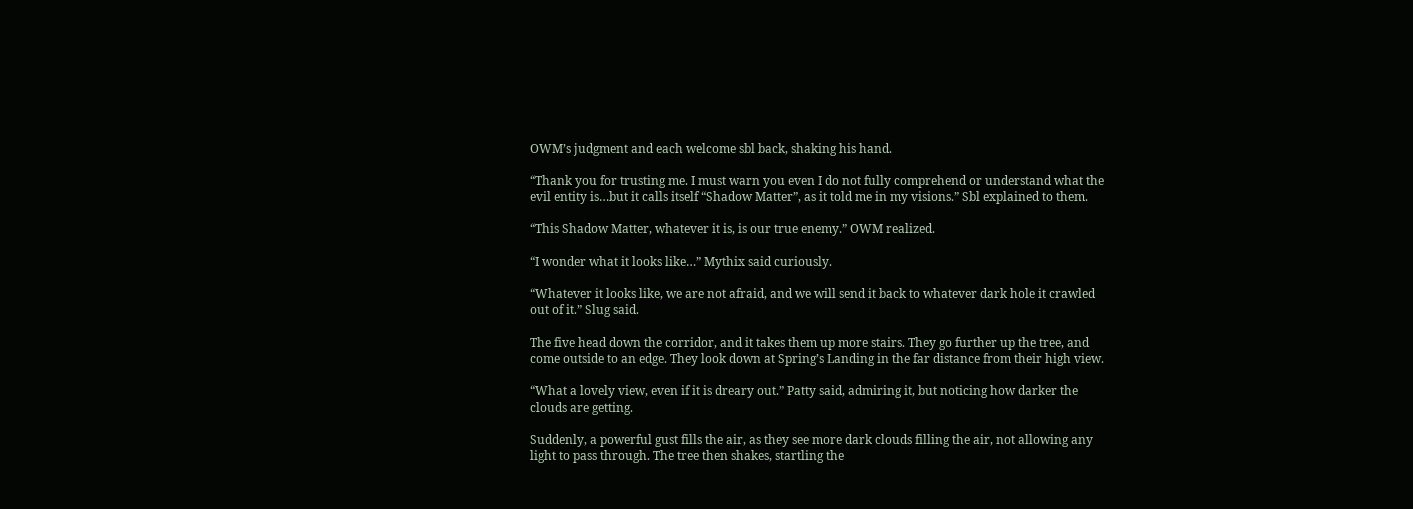OWM’s judgment and each welcome sbl back, shaking his hand.

“Thank you for trusting me. I must warn you even I do not fully comprehend or understand what the evil entity is…but it calls itself “Shadow Matter”, as it told me in my visions.” Sbl explained to them.

“This Shadow Matter, whatever it is, is our true enemy.” OWM realized.

“I wonder what it looks like…” Mythix said curiously.

“Whatever it looks like, we are not afraid, and we will send it back to whatever dark hole it crawled out of it.” Slug said.

The five head down the corridor, and it takes them up more stairs. They go further up the tree, and come outside to an edge. They look down at Spring’s Landing in the far distance from their high view.

“What a lovely view, even if it is dreary out.” Patty said, admiring it, but noticing how darker the clouds are getting.

Suddenly, a powerful gust fills the air, as they see more dark clouds filling the air, not allowing any light to pass through. The tree then shakes, startling the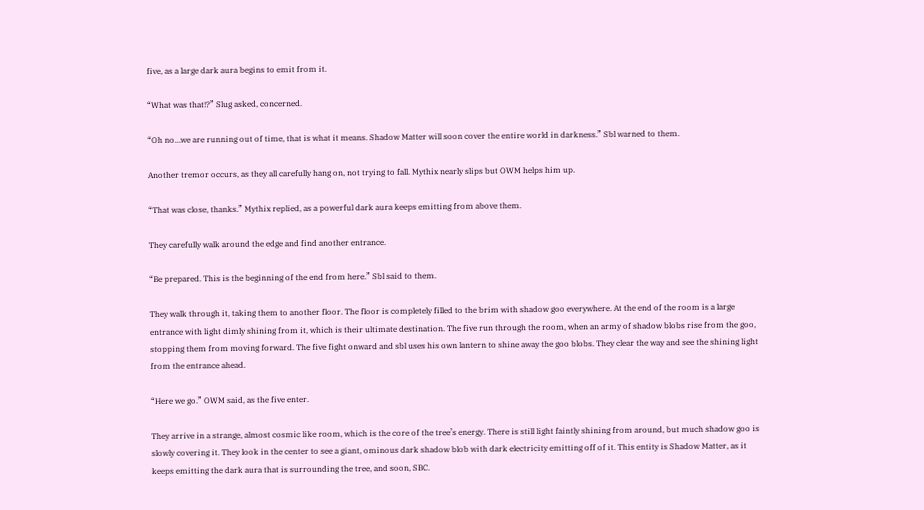five, as a large dark aura begins to emit from it.

“What was that!?” Slug asked, concerned.

“Oh no…we are running out of time, that is what it means. Shadow Matter will soon cover the entire world in darkness.” Sbl warned to them.

Another tremor occurs, as they all carefully hang on, not trying to fall. Mythix nearly slips but OWM helps him up.

“That was close, thanks.” Mythix replied, as a powerful dark aura keeps emitting from above them.

They carefully walk around the edge and find another entrance.

“Be prepared. This is the beginning of the end from here.” Sbl said to them.

They walk through it, taking them to another floor. The floor is completely filled to the brim with shadow goo everywhere. At the end of the room is a large entrance with light dimly shining from it, which is their ultimate destination. The five run through the room, when an army of shadow blobs rise from the goo, stopping them from moving forward. The five fight onward and sbl uses his own lantern to shine away the goo blobs. They clear the way and see the shining light from the entrance ahead.

“Here we go.” OWM said, as the five enter.

They arrive in a strange, almost cosmic like room, which is the core of the tree’s energy. There is still light faintly shining from around, but much shadow goo is slowly covering it. They look in the center to see a giant, ominous dark shadow blob with dark electricity emitting off of it. This entity is Shadow Matter, as it keeps emitting the dark aura that is surrounding the tree, and soon, SBC.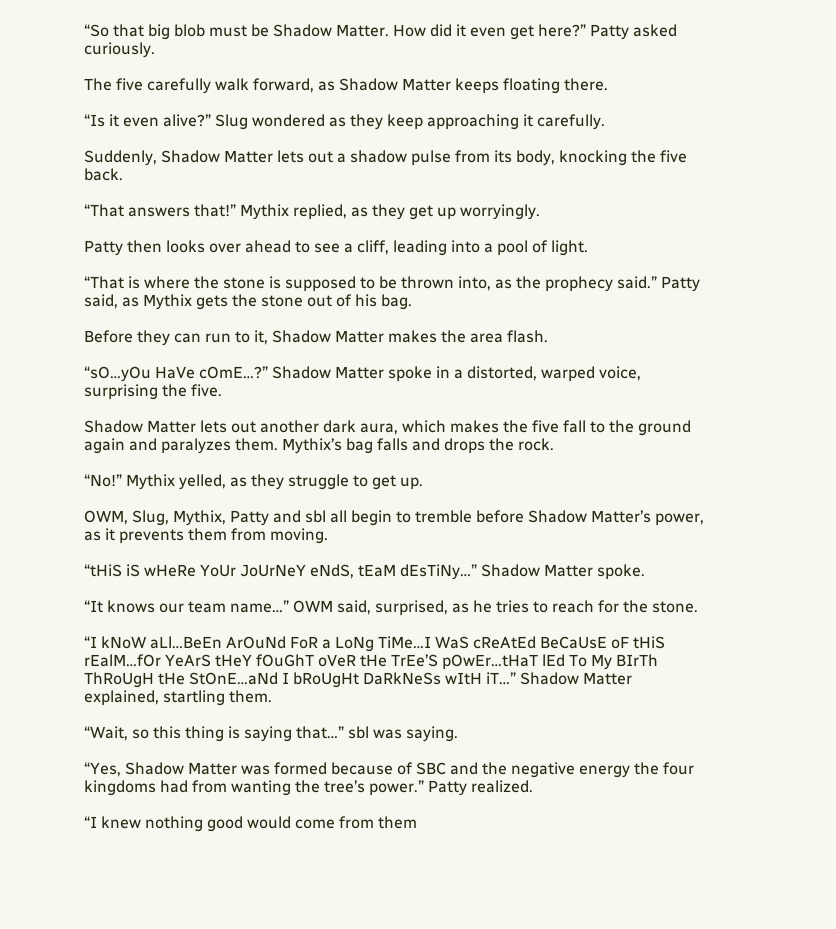“So that big blob must be Shadow Matter. How did it even get here?” Patty asked curiously.

The five carefully walk forward, as Shadow Matter keeps floating there.

“Is it even alive?” Slug wondered as they keep approaching it carefully.

Suddenly, Shadow Matter lets out a shadow pulse from its body, knocking the five back.

“That answers that!” Mythix replied, as they get up worryingly.

Patty then looks over ahead to see a cliff, leading into a pool of light.

“That is where the stone is supposed to be thrown into, as the prophecy said.” Patty said, as Mythix gets the stone out of his bag.

Before they can run to it, Shadow Matter makes the area flash.

“sO…yOu HaVe cOmE…?” Shadow Matter spoke in a distorted, warped voice, surprising the five.

Shadow Matter lets out another dark aura, which makes the five fall to the ground again and paralyzes them. Mythix’s bag falls and drops the rock.

“No!” Mythix yelled, as they struggle to get up.

OWM, Slug, Mythix, Patty and sbl all begin to tremble before Shadow Matter’s power, as it prevents them from moving.

“tHiS iS wHeRe YoUr JoUrNeY eNdS, tEaM dEsTiNy…” Shadow Matter spoke.

“It knows our team name…” OWM said, surprised, as he tries to reach for the stone.

“I kNoW aLl…BeEn ArOuNd FoR a LoNg TiMe…I WaS cReAtEd BeCaUsE oF tHiS rEalM…fOr YeArS tHeY fOuGhT oVeR tHe TrEe’S pOwEr…tHaT lEd To My BIrTh ThRoUgH tHe StOnE…aNd I bRoUgHt DaRkNeSs wItH iT…” Shadow Matter explained, startling them.

“Wait, so this thing is saying that…” sbl was saying.

“Yes, Shadow Matter was formed because of SBC and the negative energy the four kingdoms had from wanting the tree’s power.” Patty realized.

“I knew nothing good would come from them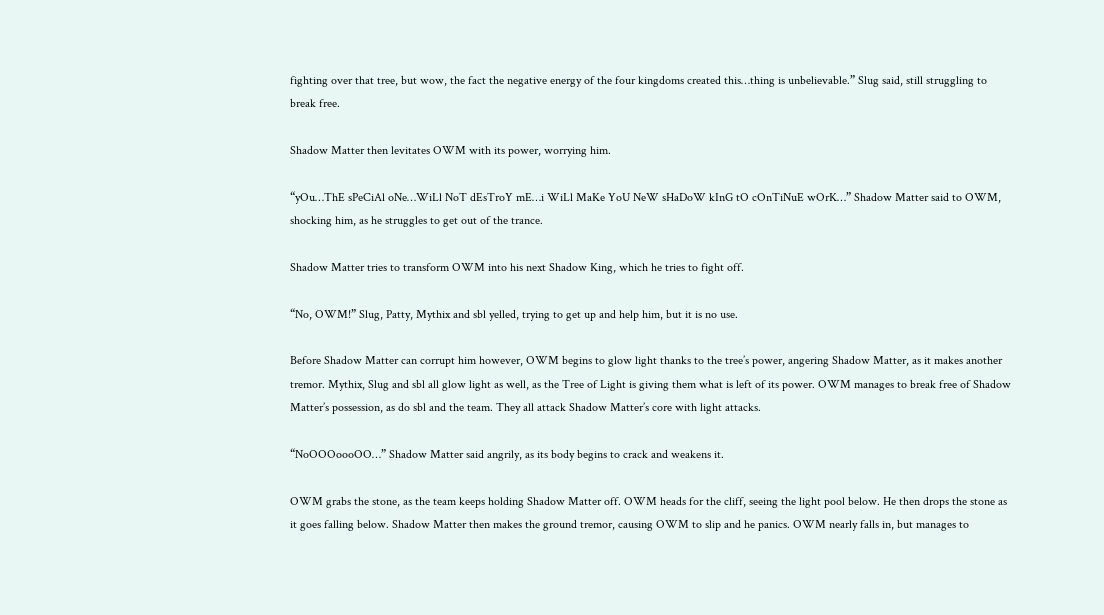fighting over that tree, but wow, the fact the negative energy of the four kingdoms created this…thing is unbelievable.” Slug said, still struggling to break free.

Shadow Matter then levitates OWM with its power, worrying him.

“yOu…ThE sPeCiAl oNe…WiLl NoT dEsTroY mE…i WiLl MaKe YoU NeW sHaDoW kInG tO cOnTiNuE wOrK…” Shadow Matter said to OWM, shocking him, as he struggles to get out of the trance.

Shadow Matter tries to transform OWM into his next Shadow King, which he tries to fight off.

“No, OWM!” Slug, Patty, Mythix and sbl yelled, trying to get up and help him, but it is no use.

Before Shadow Matter can corrupt him however, OWM begins to glow light thanks to the tree’s power, angering Shadow Matter, as it makes another tremor. Mythix, Slug and sbl all glow light as well, as the Tree of Light is giving them what is left of its power. OWM manages to break free of Shadow Matter’s possession, as do sbl and the team. They all attack Shadow Matter’s core with light attacks.

“NoOOOoooOO…” Shadow Matter said angrily, as its body begins to crack and weakens it.

OWM grabs the stone, as the team keeps holding Shadow Matter off. OWM heads for the cliff, seeing the light pool below. He then drops the stone as it goes falling below. Shadow Matter then makes the ground tremor, causing OWM to slip and he panics. OWM nearly falls in, but manages to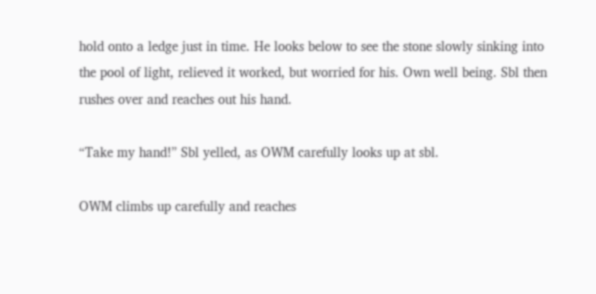hold onto a ledge just in time. He looks below to see the stone slowly sinking into the pool of light, relieved it worked, but worried for his. Own well being. Sbl then rushes over and reaches out his hand.

“Take my hand!” Sbl yelled, as OWM carefully looks up at sbl.

OWM climbs up carefully and reaches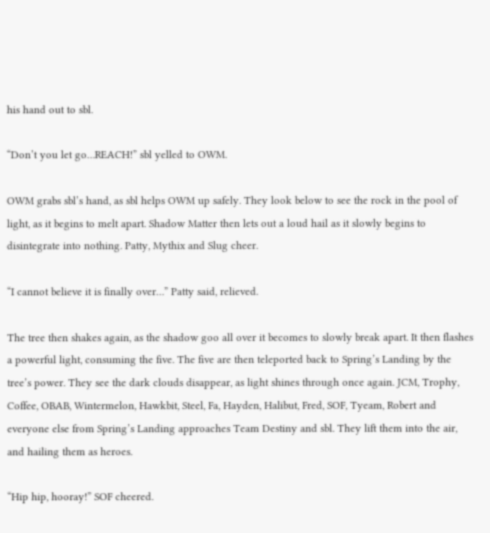his hand out to sbl.

“Don’t you let go…REACH!” sbl yelled to OWM.

OWM grabs sbl’s hand, as sbl helps OWM up safely. They look below to see the rock in the pool of light, as it begins to melt apart. Shadow Matter then lets out a loud hail as it slowly begins to disintegrate into nothing. Patty, Mythix and Slug cheer.

“I cannot believe it is finally over…” Patty said, relieved.

The tree then shakes again, as the shadow goo all over it becomes to slowly break apart. It then flashes a powerful light, consuming the five. The five are then teleported back to Spring’s Landing by the tree’s power. They see the dark clouds disappear, as light shines through once again. JCM, Trophy, Coffee, OBAB, Wintermelon, Hawkbit, Steel, Fa, Hayden, Halibut, Fred, SOF, Tyeam, Robert and everyone else from Spring’s Landing approaches Team Destiny and sbl. They lift them into the air, and hailing them as heroes.

“Hip hip, hooray!” SOF cheered.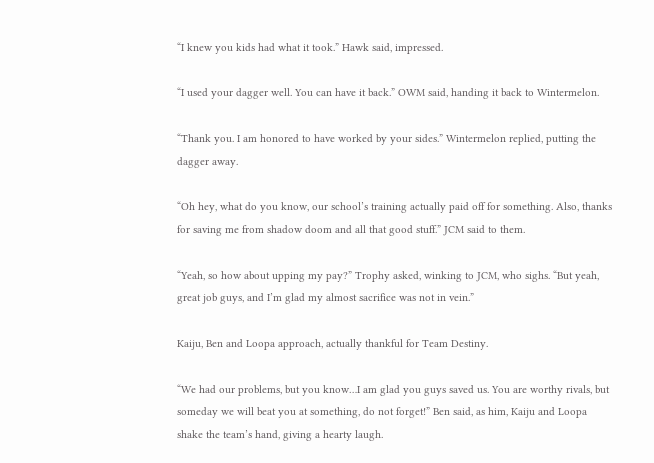“I knew you kids had what it took.” Hawk said, impressed.

“I used your dagger well. You can have it back.” OWM said, handing it back to Wintermelon.

“Thank you. I am honored to have worked by your sides.” Wintermelon replied, putting the dagger away.

“Oh hey, what do you know, our school’s training actually paid off for something. Also, thanks for saving me from shadow doom and all that good stuff.” JCM said to them.

“Yeah, so how about upping my pay?” Trophy asked, winking to JCM, who sighs. “But yeah, great job guys, and I’m glad my almost sacrifice was not in vein.”

Kaiju, Ben and Loopa approach, actually thankful for Team Destiny.

“We had our problems, but you know…I am glad you guys saved us. You are worthy rivals, but someday we will beat you at something, do not forget!” Ben said, as him, Kaiju and Loopa shake the team’s hand, giving a hearty laugh.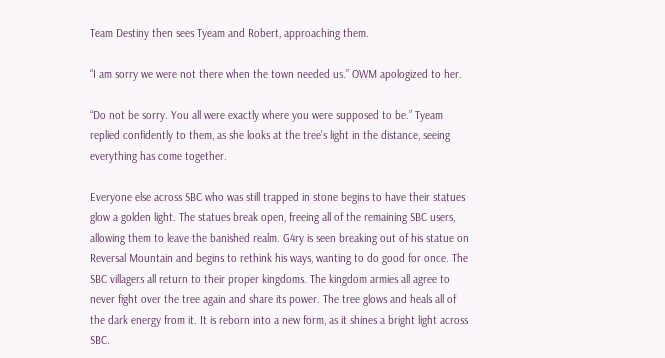Team Destiny then sees Tyeam and Robert, approaching them.

“I am sorry we were not there when the town needed us.” OWM apologized to her.

“Do not be sorry. You all were exactly where you were supposed to be.” Tyeam replied confidently to them, as she looks at the tree’s light in the distance, seeing everything has come together.

Everyone else across SBC who was still trapped in stone begins to have their statues glow a golden light. The statues break open, freeing all of the remaining SBC users, allowing them to leave the banished realm. G4ry is seen breaking out of his statue on Reversal Mountain and begins to rethink his ways, wanting to do good for once. The SBC villagers all return to their proper kingdoms. The kingdom armies all agree to never fight over the tree again and share its power. The tree glows and heals all of the dark energy from it. It is reborn into a new form, as it shines a bright light across SBC.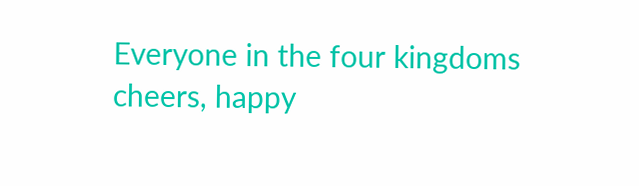Everyone in the four kingdoms cheers, happy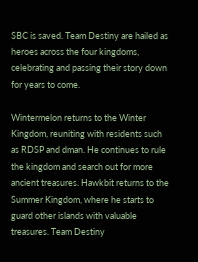SBC is saved. Team Destiny are hailed as heroes across the four kingdoms, celebrating and passing their story down for years to come.

Wintermelon returns to the Winter Kingdom, reuniting with residents such as RDSP and dman. He continues to rule the kingdom and search out for more ancient treasures. Hawkbit returns to the Summer Kingdom, where he starts to guard other islands with valuable treasures. Team Destiny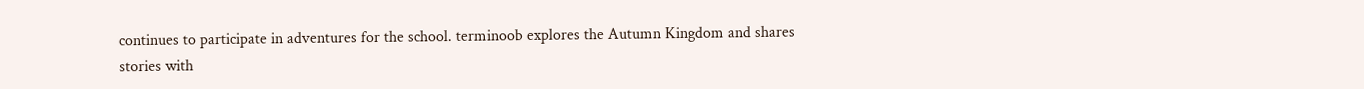continues to participate in adventures for the school. terminoob explores the Autumn Kingdom and shares stories with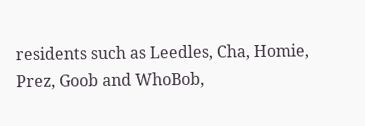residents such as Leedles, Cha, Homie, Prez, Goob and WhoBob,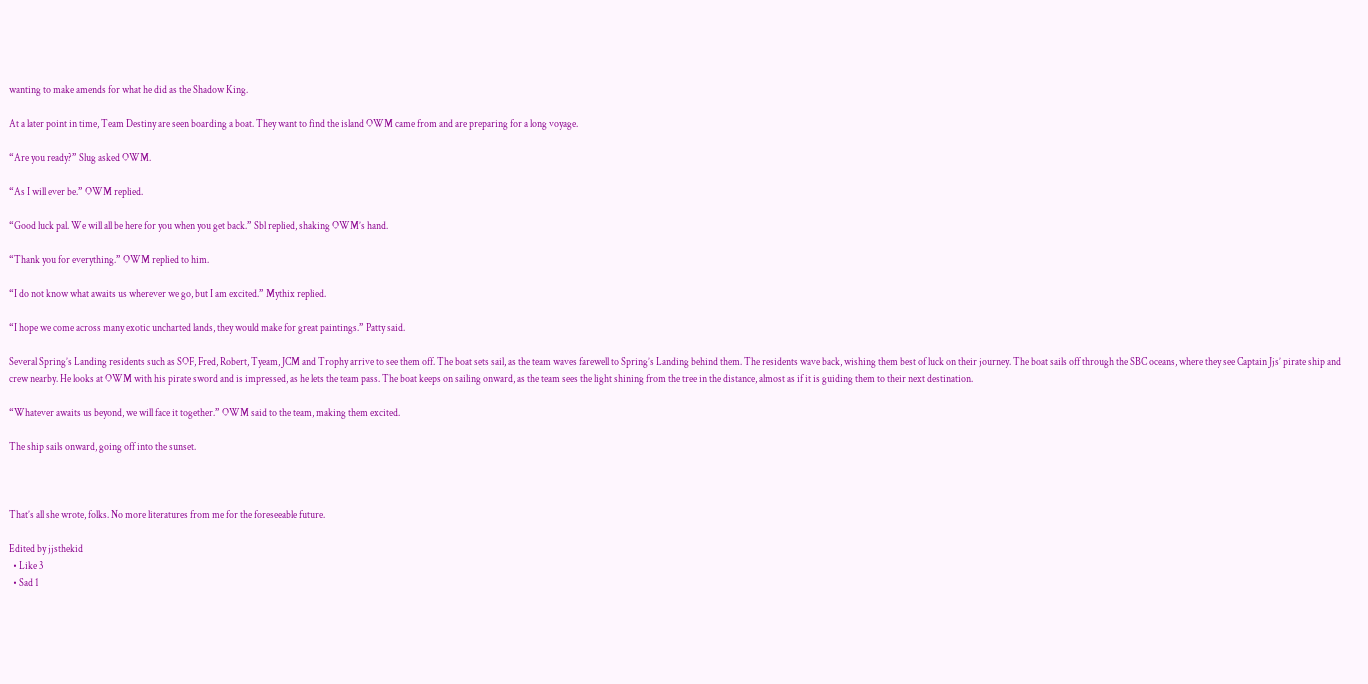wanting to make amends for what he did as the Shadow King.

At a later point in time, Team Destiny are seen boarding a boat. They want to find the island OWM came from and are preparing for a long voyage.

“Are you ready?” Slug asked OWM.

“As I will ever be.” OWM replied.

“Good luck pal. We will all be here for you when you get back.” Sbl replied, shaking OWM’s hand.

“Thank you for everything.” OWM replied to him.

“I do not know what awaits us wherever we go, but I am excited.” Mythix replied.

“I hope we come across many exotic uncharted lands, they would make for great paintings.” Patty said.

Several Spring’s Landing residents such as SOF, Fred, Robert, Tyeam, JCM and Trophy arrive to see them off. The boat sets sail, as the team waves farewell to Spring’s Landing behind them. The residents wave back, wishing them best of luck on their journey. The boat sails off through the SBC oceans, where they see Captain Jjs’ pirate ship and crew nearby. He looks at OWM with his pirate sword and is impressed, as he lets the team pass. The boat keeps on sailing onward, as the team sees the light shining from the tree in the distance, almost as if it is guiding them to their next destination.

“Whatever awaits us beyond, we will face it together.” OWM said to the team, making them excited.

The ship sails onward, going off into the sunset.



That’s all she wrote, folks. No more literatures from me for the foreseeable future.

Edited by jjsthekid
  • Like 3
  • Sad 1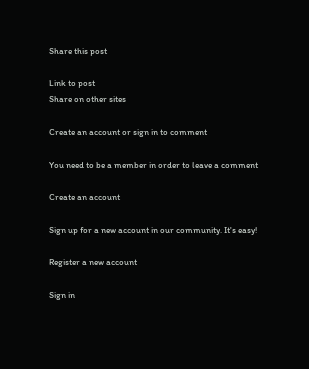Share this post

Link to post
Share on other sites

Create an account or sign in to comment

You need to be a member in order to leave a comment

Create an account

Sign up for a new account in our community. It's easy!

Register a new account

Sign in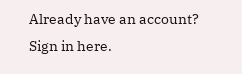Already have an account? Sign in here.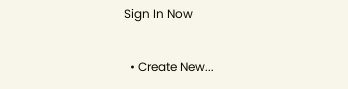Sign In Now

  • Create New...